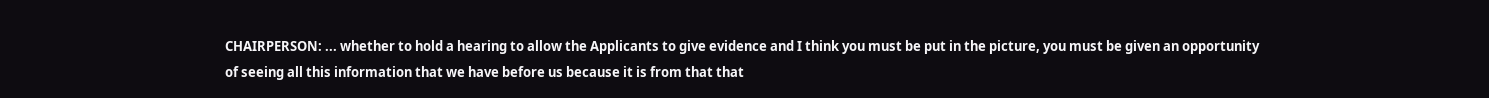CHAIRPERSON: ... whether to hold a hearing to allow the Applicants to give evidence and I think you must be put in the picture, you must be given an opportunity of seeing all this information that we have before us because it is from that that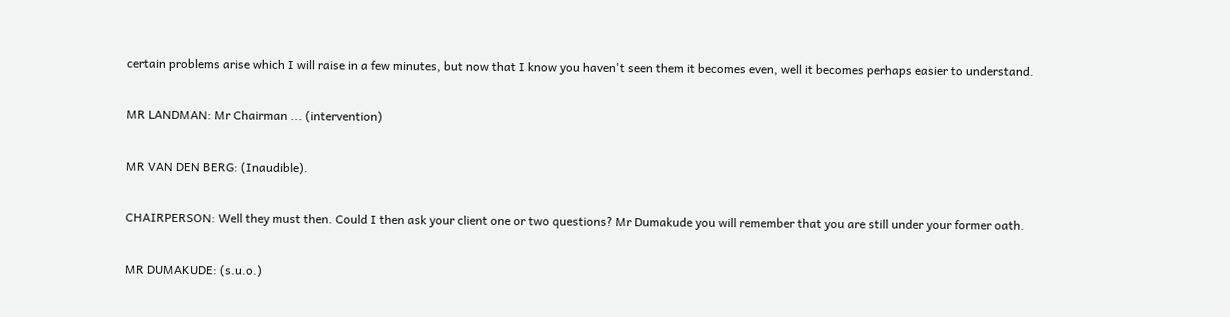certain problems arise which I will raise in a few minutes, but now that I know you haven't seen them it becomes even, well it becomes perhaps easier to understand.

MR LANDMAN: Mr Chairman ... (intervention)

MR VAN DEN BERG: (Inaudible).

CHAIRPERSON: Well they must then. Could I then ask your client one or two questions? Mr Dumakude you will remember that you are still under your former oath.

MR DUMAKUDE: (s.u.o.)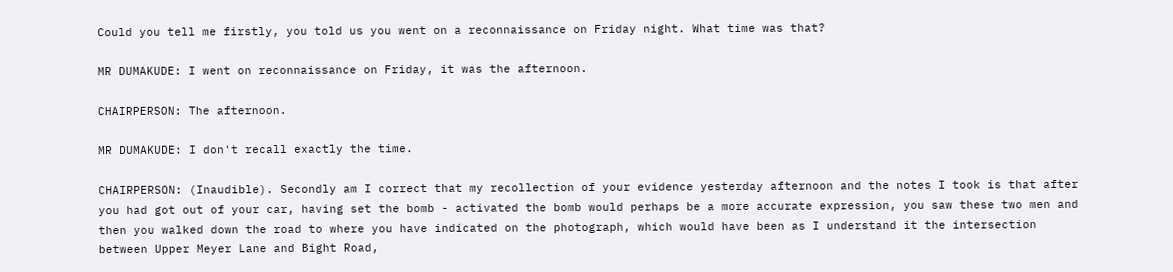Could you tell me firstly, you told us you went on a reconnaissance on Friday night. What time was that?

MR DUMAKUDE: I went on reconnaissance on Friday, it was the afternoon.

CHAIRPERSON: The afternoon.

MR DUMAKUDE: I don't recall exactly the time.

CHAIRPERSON: (Inaudible). Secondly am I correct that my recollection of your evidence yesterday afternoon and the notes I took is that after you had got out of your car, having set the bomb - activated the bomb would perhaps be a more accurate expression, you saw these two men and then you walked down the road to where you have indicated on the photograph, which would have been as I understand it the intersection between Upper Meyer Lane and Bight Road,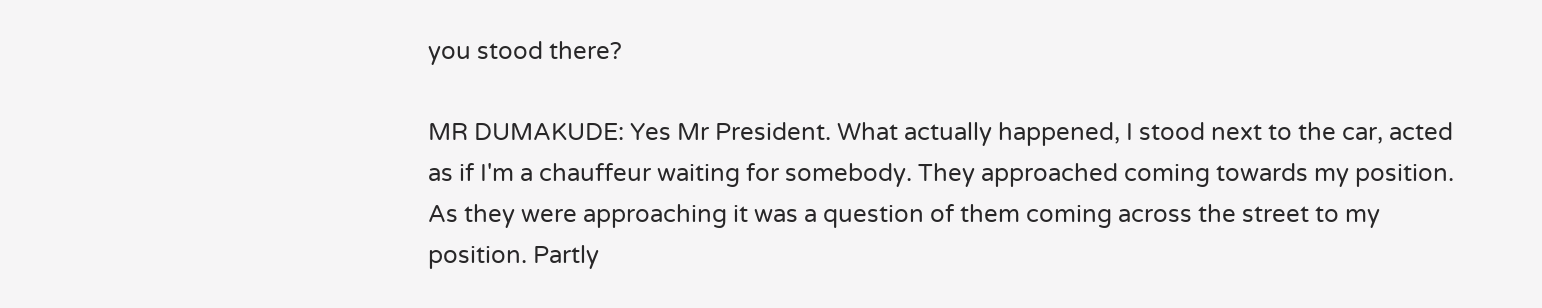you stood there?

MR DUMAKUDE: Yes Mr President. What actually happened, I stood next to the car, acted as if I'm a chauffeur waiting for somebody. They approached coming towards my position. As they were approaching it was a question of them coming across the street to my position. Partly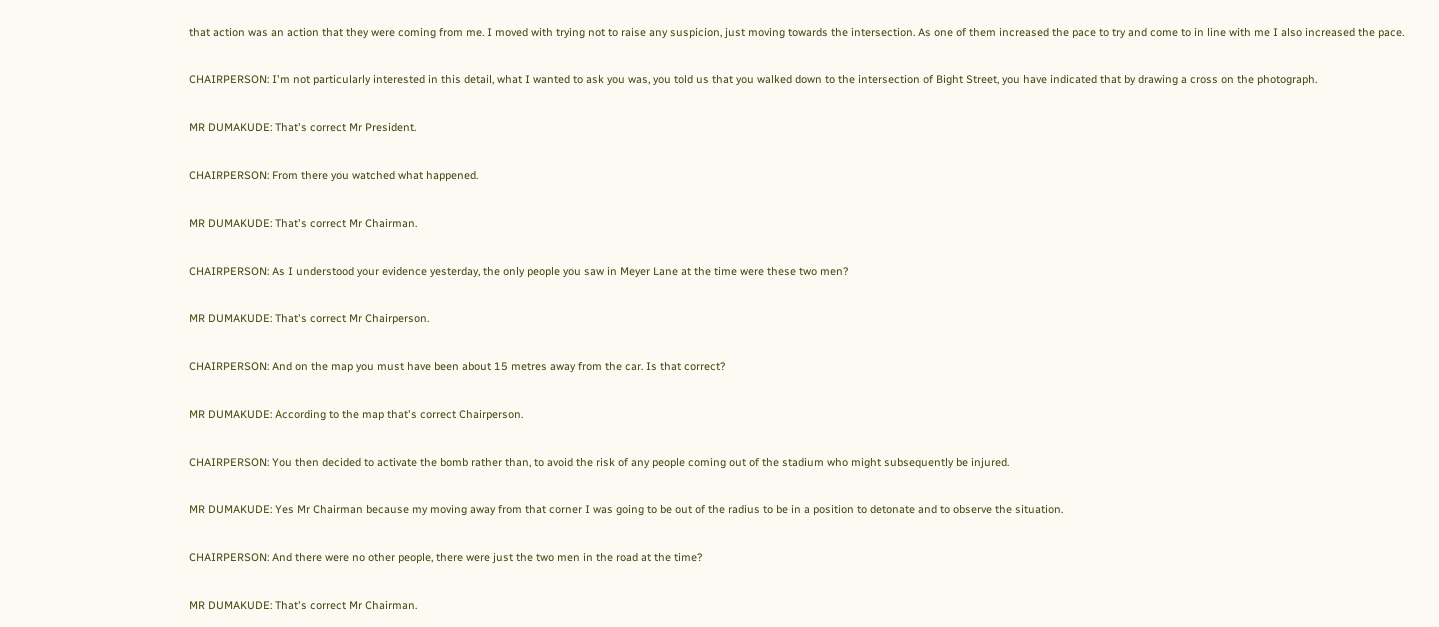that action was an action that they were coming from me. I moved with trying not to raise any suspicion, just moving towards the intersection. As one of them increased the pace to try and come to in line with me I also increased the pace.

CHAIRPERSON: I'm not particularly interested in this detail, what I wanted to ask you was, you told us that you walked down to the intersection of Bight Street, you have indicated that by drawing a cross on the photograph.

MR DUMAKUDE: That's correct Mr President.

CHAIRPERSON: From there you watched what happened.

MR DUMAKUDE: That's correct Mr Chairman.

CHAIRPERSON: As I understood your evidence yesterday, the only people you saw in Meyer Lane at the time were these two men?

MR DUMAKUDE: That's correct Mr Chairperson.

CHAIRPERSON: And on the map you must have been about 15 metres away from the car. Is that correct?

MR DUMAKUDE: According to the map that's correct Chairperson.

CHAIRPERSON: You then decided to activate the bomb rather than, to avoid the risk of any people coming out of the stadium who might subsequently be injured.

MR DUMAKUDE: Yes Mr Chairman because my moving away from that corner I was going to be out of the radius to be in a position to detonate and to observe the situation.

CHAIRPERSON: And there were no other people, there were just the two men in the road at the time?

MR DUMAKUDE: That's correct Mr Chairman.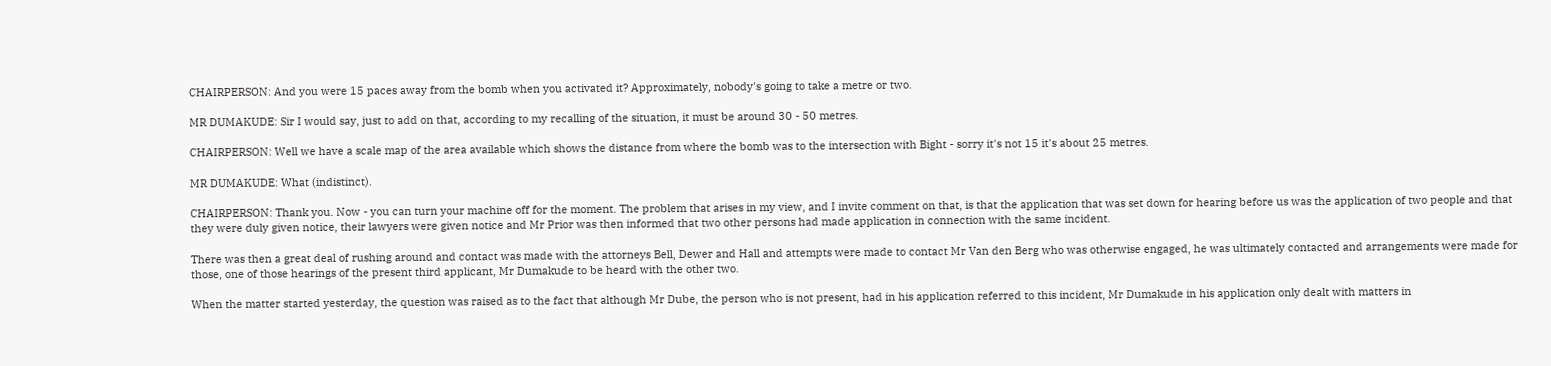CHAIRPERSON: And you were 15 paces away from the bomb when you activated it? Approximately, nobody's going to take a metre or two.

MR DUMAKUDE: Sir I would say, just to add on that, according to my recalling of the situation, it must be around 30 - 50 metres.

CHAIRPERSON: Well we have a scale map of the area available which shows the distance from where the bomb was to the intersection with Bight - sorry it's not 15 it's about 25 metres.

MR DUMAKUDE: What (indistinct).

CHAIRPERSON: Thank you. Now - you can turn your machine off for the moment. The problem that arises in my view, and I invite comment on that, is that the application that was set down for hearing before us was the application of two people and that they were duly given notice, their lawyers were given notice and Mr Prior was then informed that two other persons had made application in connection with the same incident.

There was then a great deal of rushing around and contact was made with the attorneys Bell, Dewer and Hall and attempts were made to contact Mr Van den Berg who was otherwise engaged, he was ultimately contacted and arrangements were made for those, one of those hearings of the present third applicant, Mr Dumakude to be heard with the other two.

When the matter started yesterday, the question was raised as to the fact that although Mr Dube, the person who is not present, had in his application referred to this incident, Mr Dumakude in his application only dealt with matters in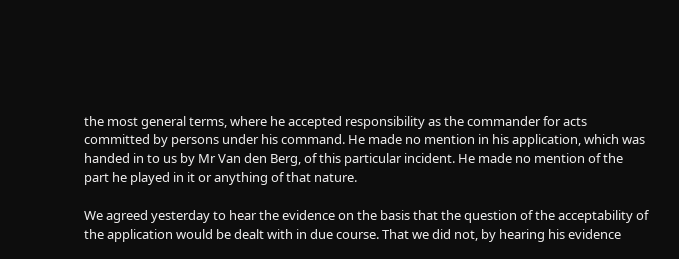the most general terms, where he accepted responsibility as the commander for acts committed by persons under his command. He made no mention in his application, which was handed in to us by Mr Van den Berg, of this particular incident. He made no mention of the part he played in it or anything of that nature.

We agreed yesterday to hear the evidence on the basis that the question of the acceptability of the application would be dealt with in due course. That we did not, by hearing his evidence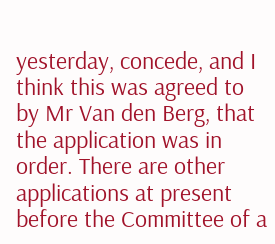yesterday, concede, and I think this was agreed to by Mr Van den Berg, that the application was in order. There are other applications at present before the Committee of a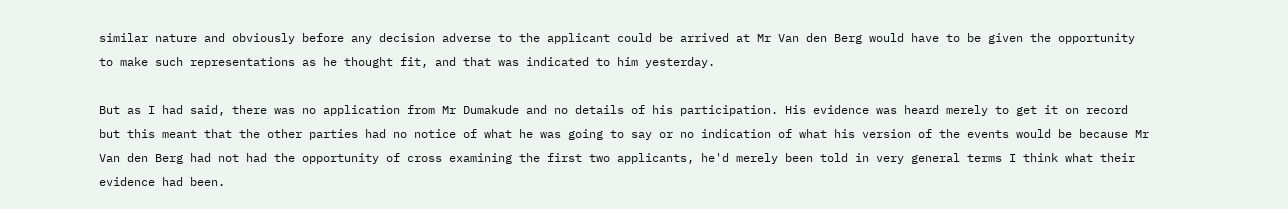similar nature and obviously before any decision adverse to the applicant could be arrived at Mr Van den Berg would have to be given the opportunity to make such representations as he thought fit, and that was indicated to him yesterday.

But as I had said, there was no application from Mr Dumakude and no details of his participation. His evidence was heard merely to get it on record but this meant that the other parties had no notice of what he was going to say or no indication of what his version of the events would be because Mr Van den Berg had not had the opportunity of cross examining the first two applicants, he'd merely been told in very general terms I think what their evidence had been.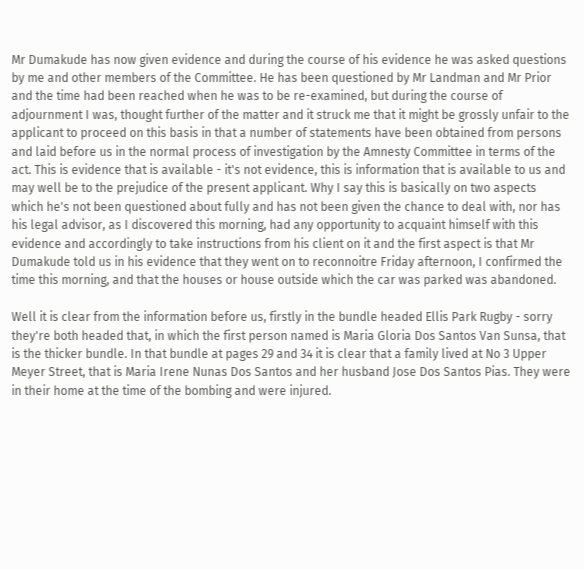Mr Dumakude has now given evidence and during the course of his evidence he was asked questions by me and other members of the Committee. He has been questioned by Mr Landman and Mr Prior and the time had been reached when he was to be re-examined, but during the course of adjournment I was, thought further of the matter and it struck me that it might be grossly unfair to the applicant to proceed on this basis in that a number of statements have been obtained from persons and laid before us in the normal process of investigation by the Amnesty Committee in terms of the act. This is evidence that is available - it's not evidence, this is information that is available to us and may well be to the prejudice of the present applicant. Why I say this is basically on two aspects which he's not been questioned about fully and has not been given the chance to deal with, nor has his legal advisor, as I discovered this morning, had any opportunity to acquaint himself with this evidence and accordingly to take instructions from his client on it and the first aspect is that Mr Dumakude told us in his evidence that they went on to reconnoitre Friday afternoon, I confirmed the time this morning, and that the houses or house outside which the car was parked was abandoned.

Well it is clear from the information before us, firstly in the bundle headed Ellis Park Rugby - sorry they're both headed that, in which the first person named is Maria Gloria Dos Santos Van Sunsa, that is the thicker bundle. In that bundle at pages 29 and 34 it is clear that a family lived at No 3 Upper Meyer Street, that is Maria Irene Nunas Dos Santos and her husband Jose Dos Santos Pias. They were in their home at the time of the bombing and were injured.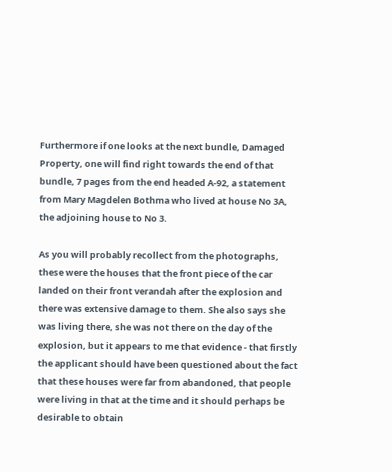Furthermore if one looks at the next bundle, Damaged Property, one will find right towards the end of that bundle, 7 pages from the end headed A-92, a statement from Mary Magdelen Bothma who lived at house No 3A, the adjoining house to No 3.

As you will probably recollect from the photographs, these were the houses that the front piece of the car landed on their front verandah after the explosion and there was extensive damage to them. She also says she was living there, she was not there on the day of the explosion, but it appears to me that evidence - that firstly the applicant should have been questioned about the fact that these houses were far from abandoned, that people were living in that at the time and it should perhaps be desirable to obtain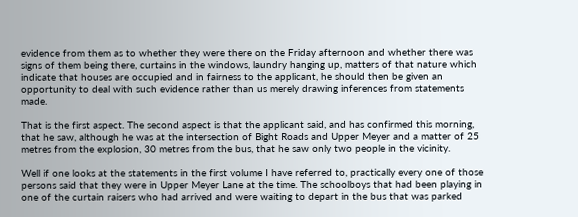evidence from them as to whether they were there on the Friday afternoon and whether there was signs of them being there, curtains in the windows, laundry hanging up, matters of that nature which indicate that houses are occupied and in fairness to the applicant, he should then be given an opportunity to deal with such evidence rather than us merely drawing inferences from statements made.

That is the first aspect. The second aspect is that the applicant said, and has confirmed this morning, that he saw, although he was at the intersection of Bight Roads and Upper Meyer and a matter of 25 metres from the explosion, 30 metres from the bus, that he saw only two people in the vicinity.

Well if one looks at the statements in the first volume I have referred to, practically every one of those persons said that they were in Upper Meyer Lane at the time. The schoolboys that had been playing in one of the curtain raisers who had arrived and were waiting to depart in the bus that was parked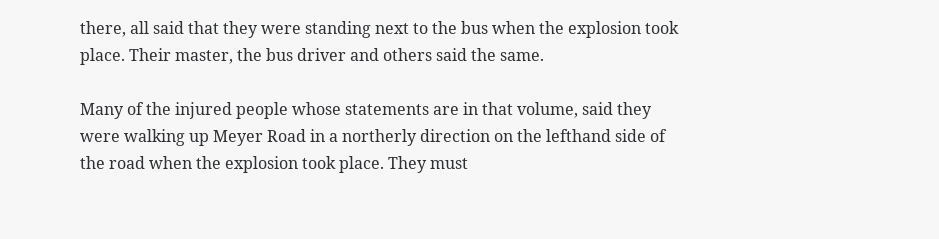there, all said that they were standing next to the bus when the explosion took place. Their master, the bus driver and others said the same.

Many of the injured people whose statements are in that volume, said they were walking up Meyer Road in a northerly direction on the lefthand side of the road when the explosion took place. They must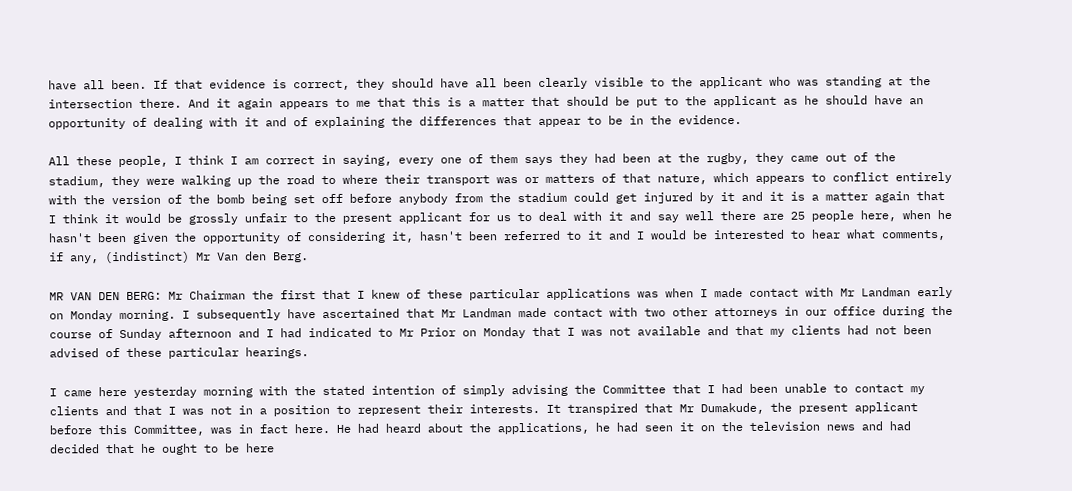have all been. If that evidence is correct, they should have all been clearly visible to the applicant who was standing at the intersection there. And it again appears to me that this is a matter that should be put to the applicant as he should have an opportunity of dealing with it and of explaining the differences that appear to be in the evidence.

All these people, I think I am correct in saying, every one of them says they had been at the rugby, they came out of the stadium, they were walking up the road to where their transport was or matters of that nature, which appears to conflict entirely with the version of the bomb being set off before anybody from the stadium could get injured by it and it is a matter again that I think it would be grossly unfair to the present applicant for us to deal with it and say well there are 25 people here, when he hasn't been given the opportunity of considering it, hasn't been referred to it and I would be interested to hear what comments, if any, (indistinct) Mr Van den Berg.

MR VAN DEN BERG: Mr Chairman the first that I knew of these particular applications was when I made contact with Mr Landman early on Monday morning. I subsequently have ascertained that Mr Landman made contact with two other attorneys in our office during the course of Sunday afternoon and I had indicated to Mr Prior on Monday that I was not available and that my clients had not been advised of these particular hearings.

I came here yesterday morning with the stated intention of simply advising the Committee that I had been unable to contact my clients and that I was not in a position to represent their interests. It transpired that Mr Dumakude, the present applicant before this Committee, was in fact here. He had heard about the applications, he had seen it on the television news and had decided that he ought to be here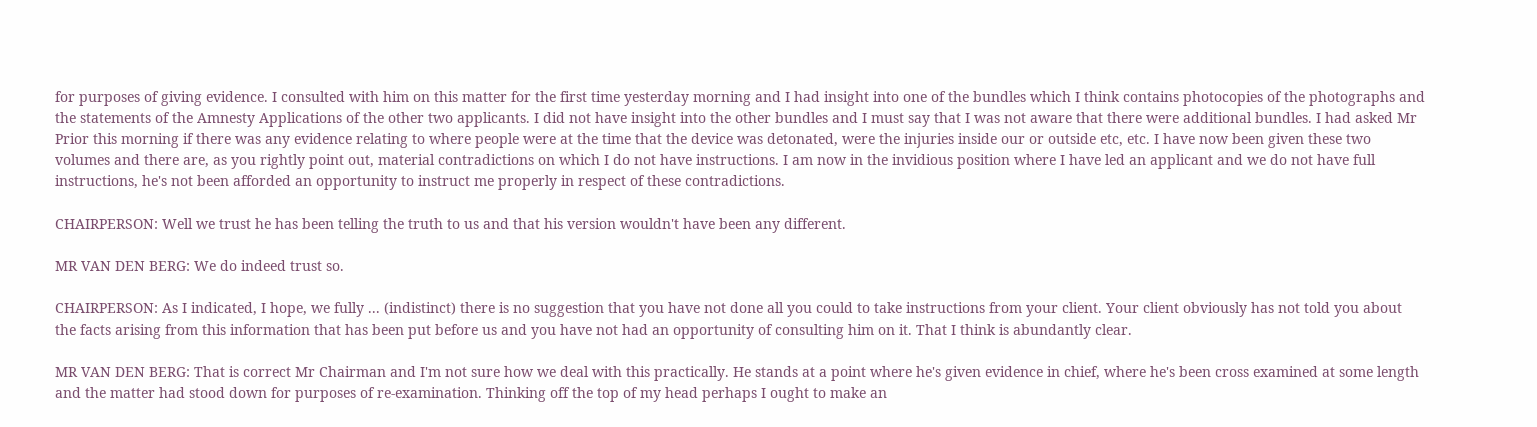for purposes of giving evidence. I consulted with him on this matter for the first time yesterday morning and I had insight into one of the bundles which I think contains photocopies of the photographs and the statements of the Amnesty Applications of the other two applicants. I did not have insight into the other bundles and I must say that I was not aware that there were additional bundles. I had asked Mr Prior this morning if there was any evidence relating to where people were at the time that the device was detonated, were the injuries inside our or outside etc, etc. I have now been given these two volumes and there are, as you rightly point out, material contradictions on which I do not have instructions. I am now in the invidious position where I have led an applicant and we do not have full instructions, he's not been afforded an opportunity to instruct me properly in respect of these contradictions.

CHAIRPERSON: Well we trust he has been telling the truth to us and that his version wouldn't have been any different.

MR VAN DEN BERG: We do indeed trust so.

CHAIRPERSON: As I indicated, I hope, we fully ... (indistinct) there is no suggestion that you have not done all you could to take instructions from your client. Your client obviously has not told you about the facts arising from this information that has been put before us and you have not had an opportunity of consulting him on it. That I think is abundantly clear.

MR VAN DEN BERG: That is correct Mr Chairman and I'm not sure how we deal with this practically. He stands at a point where he's given evidence in chief, where he's been cross examined at some length and the matter had stood down for purposes of re-examination. Thinking off the top of my head perhaps I ought to make an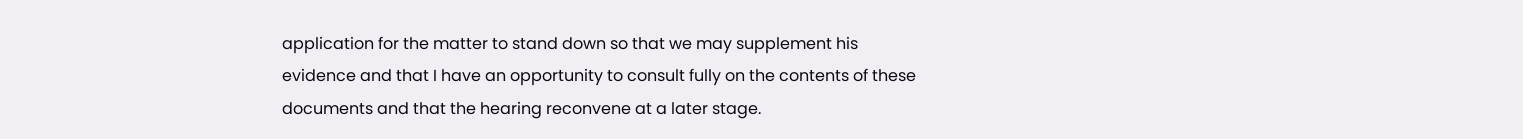application for the matter to stand down so that we may supplement his evidence and that I have an opportunity to consult fully on the contents of these documents and that the hearing reconvene at a later stage.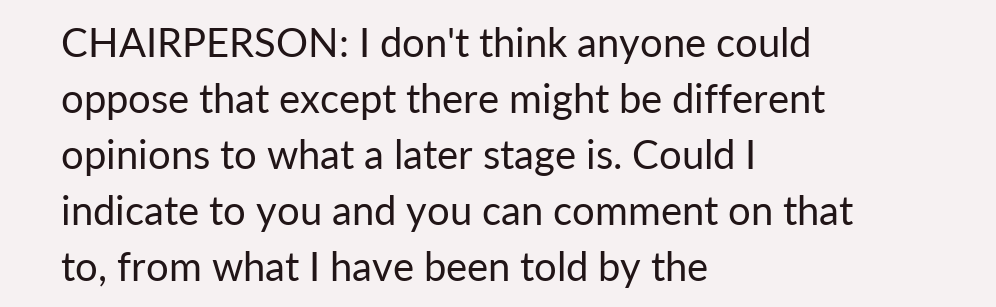CHAIRPERSON: I don't think anyone could oppose that except there might be different opinions to what a later stage is. Could I indicate to you and you can comment on that to, from what I have been told by the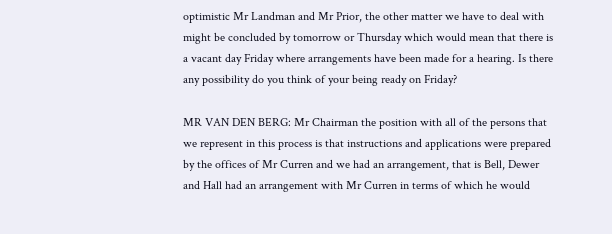optimistic Mr Landman and Mr Prior, the other matter we have to deal with might be concluded by tomorrow or Thursday which would mean that there is a vacant day Friday where arrangements have been made for a hearing. Is there any possibility do you think of your being ready on Friday?

MR VAN DEN BERG: Mr Chairman the position with all of the persons that we represent in this process is that instructions and applications were prepared by the offices of Mr Curren and we had an arrangement, that is Bell, Dewer and Hall had an arrangement with Mr Curren in terms of which he would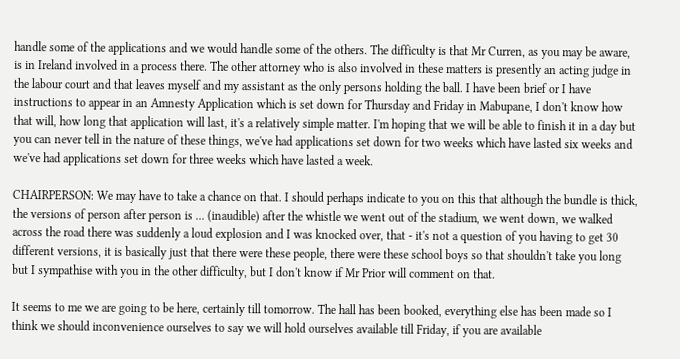handle some of the applications and we would handle some of the others. The difficulty is that Mr Curren, as you may be aware, is in Ireland involved in a process there. The other attorney who is also involved in these matters is presently an acting judge in the labour court and that leaves myself and my assistant as the only persons holding the ball. I have been brief or I have instructions to appear in an Amnesty Application which is set down for Thursday and Friday in Mabupane, I don't know how that will, how long that application will last, it's a relatively simple matter. I'm hoping that we will be able to finish it in a day but you can never tell in the nature of these things, we've had applications set down for two weeks which have lasted six weeks and we've had applications set down for three weeks which have lasted a week.

CHAIRPERSON: We may have to take a chance on that. I should perhaps indicate to you on this that although the bundle is thick, the versions of person after person is ... (inaudible) after the whistle we went out of the stadium, we went down, we walked across the road there was suddenly a loud explosion and I was knocked over, that - it's not a question of you having to get 30 different versions, it is basically just that there were these people, there were these school boys so that shouldn't take you long but I sympathise with you in the other difficulty, but I don't know if Mr Prior will comment on that.

It seems to me we are going to be here, certainly till tomorrow. The hall has been booked, everything else has been made so I think we should inconvenience ourselves to say we will hold ourselves available till Friday, if you are available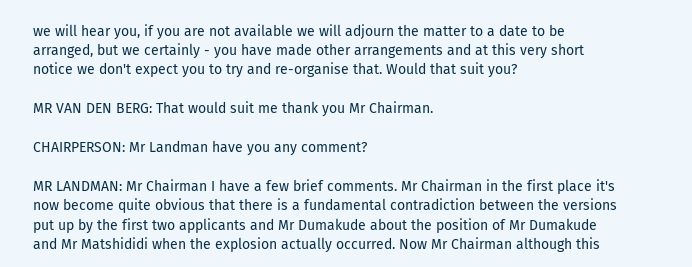we will hear you, if you are not available we will adjourn the matter to a date to be arranged, but we certainly - you have made other arrangements and at this very short notice we don't expect you to try and re-organise that. Would that suit you?

MR VAN DEN BERG: That would suit me thank you Mr Chairman.

CHAIRPERSON: Mr Landman have you any comment?

MR LANDMAN: Mr Chairman I have a few brief comments. Mr Chairman in the first place it's now become quite obvious that there is a fundamental contradiction between the versions put up by the first two applicants and Mr Dumakude about the position of Mr Dumakude and Mr Matshididi when the explosion actually occurred. Now Mr Chairman although this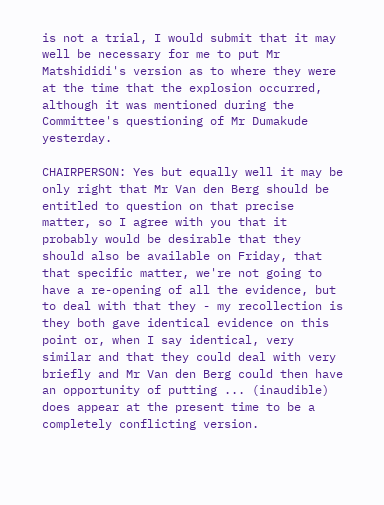is not a trial, I would submit that it may well be necessary for me to put Mr Matshididi's version as to where they were at the time that the explosion occurred, although it was mentioned during the Committee's questioning of Mr Dumakude yesterday.

CHAIRPERSON: Yes but equally well it may be only right that Mr Van den Berg should be entitled to question on that precise matter, so I agree with you that it probably would be desirable that they should also be available on Friday, that that specific matter, we're not going to have a re-opening of all the evidence, but to deal with that they - my recollection is they both gave identical evidence on this point or, when I say identical, very similar and that they could deal with very briefly and Mr Van den Berg could then have an opportunity of putting ... (inaudible) does appear at the present time to be a completely conflicting version.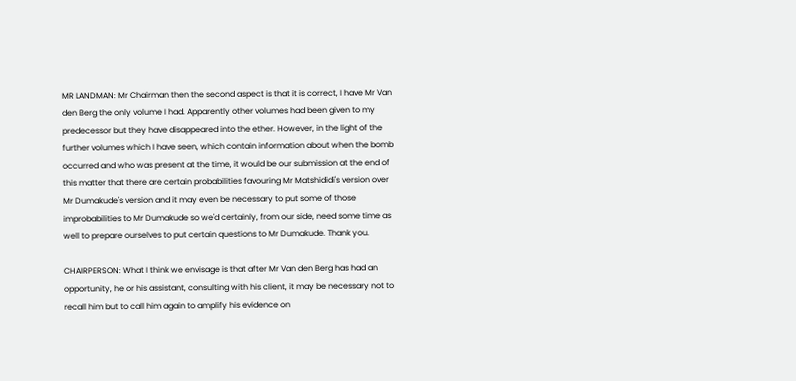MR LANDMAN: Mr Chairman then the second aspect is that it is correct, I have Mr Van den Berg the only volume I had. Apparently other volumes had been given to my predecessor but they have disappeared into the ether. However, in the light of the further volumes which I have seen, which contain information about when the bomb occurred and who was present at the time, it would be our submission at the end of this matter that there are certain probabilities favouring Mr Matshididi's version over Mr Dumakude's version and it may even be necessary to put some of those improbabilities to Mr Dumakude so we'd certainly, from our side, need some time as well to prepare ourselves to put certain questions to Mr Dumakude. Thank you.

CHAIRPERSON: What I think we envisage is that after Mr Van den Berg has had an opportunity, he or his assistant, consulting with his client, it may be necessary not to recall him but to call him again to amplify his evidence on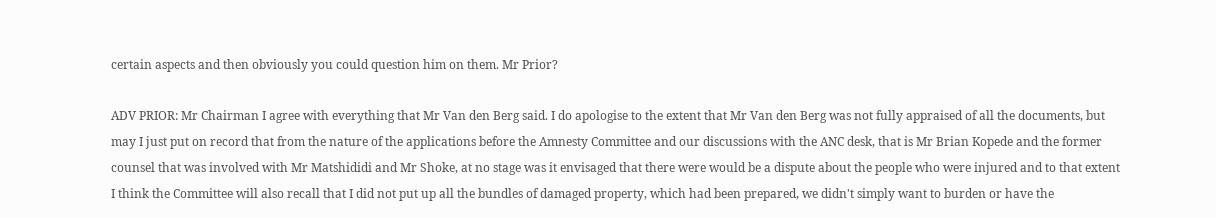certain aspects and then obviously you could question him on them. Mr Prior?

ADV PRIOR: Mr Chairman I agree with everything that Mr Van den Berg said. I do apologise to the extent that Mr Van den Berg was not fully appraised of all the documents, but may I just put on record that from the nature of the applications before the Amnesty Committee and our discussions with the ANC desk, that is Mr Brian Kopede and the former counsel that was involved with Mr Matshididi and Mr Shoke, at no stage was it envisaged that there were would be a dispute about the people who were injured and to that extent I think the Committee will also recall that I did not put up all the bundles of damaged property, which had been prepared, we didn't simply want to burden or have the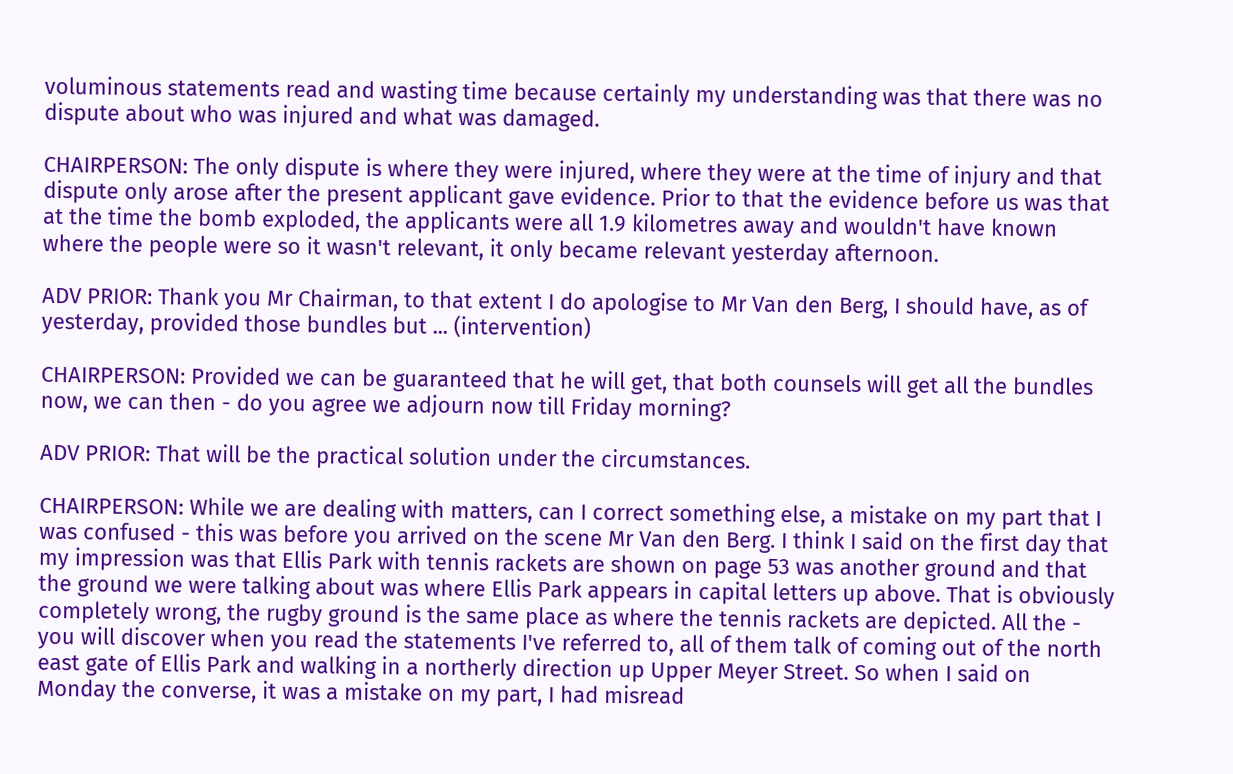voluminous statements read and wasting time because certainly my understanding was that there was no dispute about who was injured and what was damaged.

CHAIRPERSON: The only dispute is where they were injured, where they were at the time of injury and that dispute only arose after the present applicant gave evidence. Prior to that the evidence before us was that at the time the bomb exploded, the applicants were all 1.9 kilometres away and wouldn't have known where the people were so it wasn't relevant, it only became relevant yesterday afternoon.

ADV PRIOR: Thank you Mr Chairman, to that extent I do apologise to Mr Van den Berg, I should have, as of yesterday, provided those bundles but ... (intervention)

CHAIRPERSON: Provided we can be guaranteed that he will get, that both counsels will get all the bundles now, we can then - do you agree we adjourn now till Friday morning?

ADV PRIOR: That will be the practical solution under the circumstances.

CHAIRPERSON: While we are dealing with matters, can I correct something else, a mistake on my part that I was confused - this was before you arrived on the scene Mr Van den Berg. I think I said on the first day that my impression was that Ellis Park with tennis rackets are shown on page 53 was another ground and that the ground we were talking about was where Ellis Park appears in capital letters up above. That is obviously completely wrong, the rugby ground is the same place as where the tennis rackets are depicted. All the - you will discover when you read the statements I've referred to, all of them talk of coming out of the north east gate of Ellis Park and walking in a northerly direction up Upper Meyer Street. So when I said on Monday the converse, it was a mistake on my part, I had misread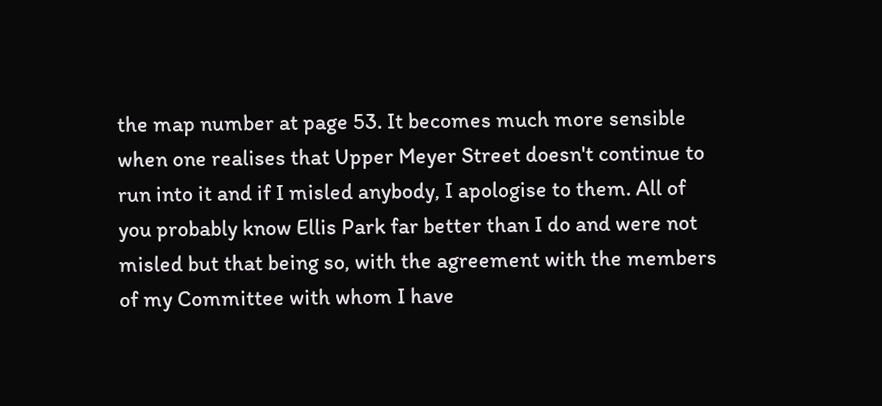the map number at page 53. It becomes much more sensible when one realises that Upper Meyer Street doesn't continue to run into it and if I misled anybody, I apologise to them. All of you probably know Ellis Park far better than I do and were not misled but that being so, with the agreement with the members of my Committee with whom I have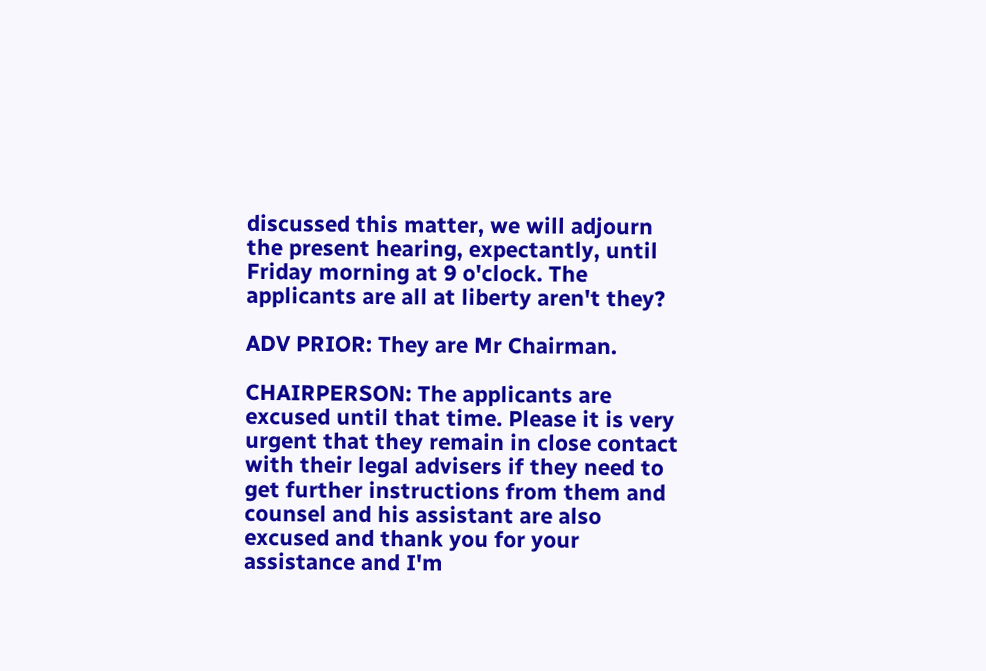discussed this matter, we will adjourn the present hearing, expectantly, until Friday morning at 9 o'clock. The applicants are all at liberty aren't they?

ADV PRIOR: They are Mr Chairman.

CHAIRPERSON: The applicants are excused until that time. Please it is very urgent that they remain in close contact with their legal advisers if they need to get further instructions from them and counsel and his assistant are also excused and thank you for your assistance and I'm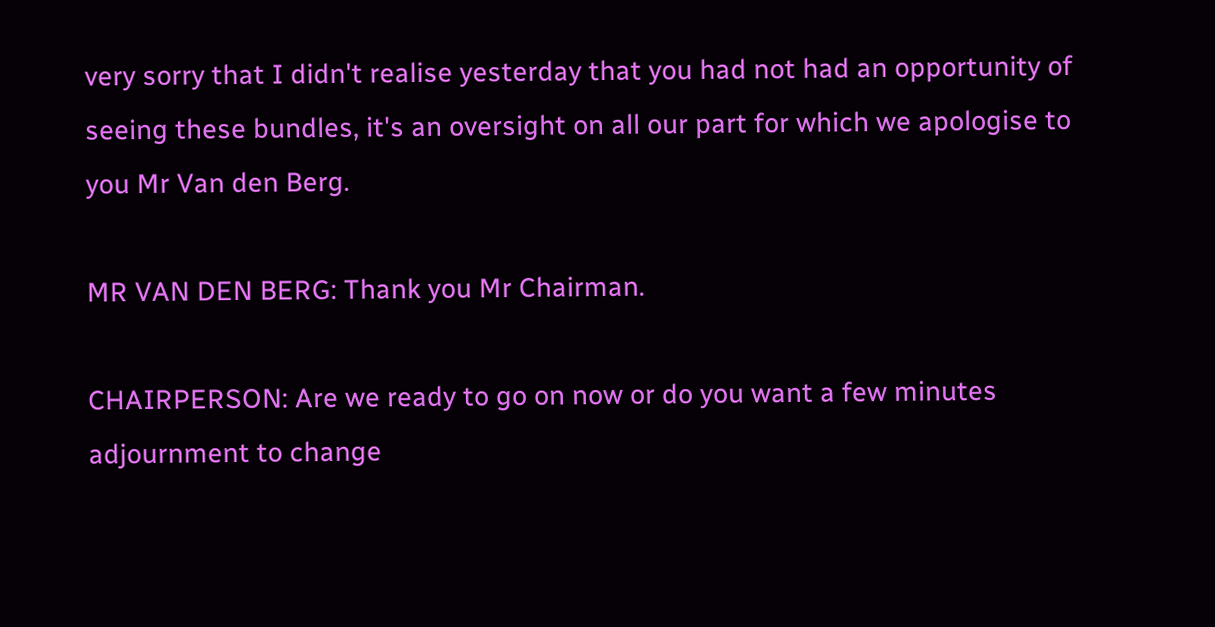very sorry that I didn't realise yesterday that you had not had an opportunity of seeing these bundles, it's an oversight on all our part for which we apologise to you Mr Van den Berg.

MR VAN DEN BERG: Thank you Mr Chairman.

CHAIRPERSON: Are we ready to go on now or do you want a few minutes adjournment to change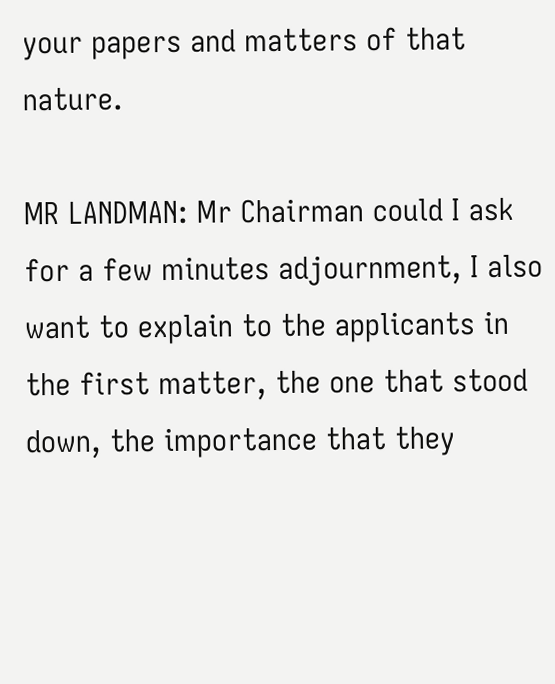your papers and matters of that nature.

MR LANDMAN: Mr Chairman could I ask for a few minutes adjournment, I also want to explain to the applicants in the first matter, the one that stood down, the importance that they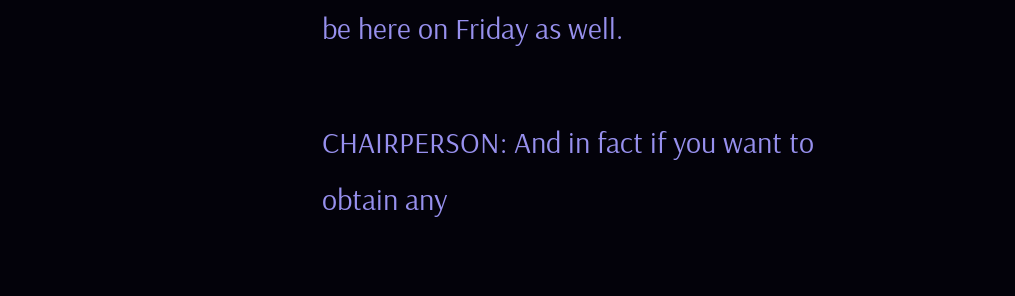be here on Friday as well.

CHAIRPERSON: And in fact if you want to obtain any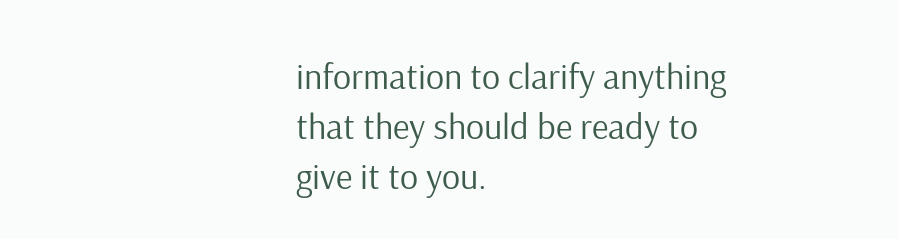information to clarify anything that they should be ready to give it to you.